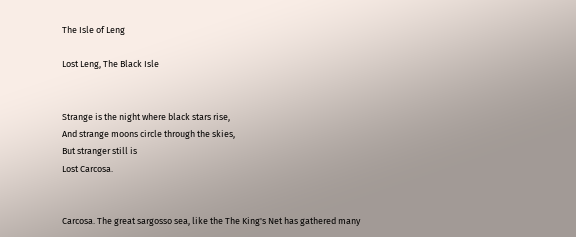The Isle of Leng

Lost Leng, The Black Isle


Strange is the night where black stars rise,
And strange moons circle through the skies,
But stranger still is
Lost Carcosa.


Carcosa. The great sargosso sea, like the The King's Net has gathered many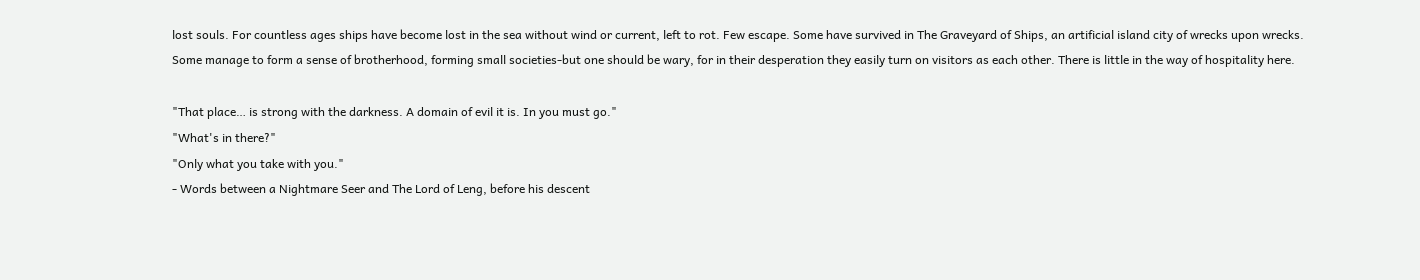lost souls. For countless ages ships have become lost in the sea without wind or current, left to rot. Few escape. Some have survived in The Graveyard of Ships, an artificial island city of wrecks upon wrecks. Some manage to form a sense of brotherhood, forming small societies-but one should be wary, for in their desperation they easily turn on visitors as each other. There is little in the way of hospitality here.

"That place… is strong with the darkness. A domain of evil it is. In you must go."
"What's in there?"
"Only what you take with you."
- Words between a Nightmare Seer and The Lord of Leng, before his descent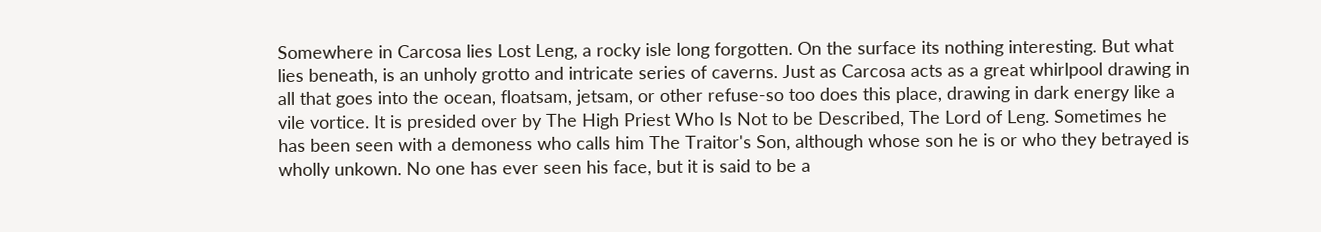Somewhere in Carcosa lies Lost Leng, a rocky isle long forgotten. On the surface its nothing interesting. But what lies beneath, is an unholy grotto and intricate series of caverns. Just as Carcosa acts as a great whirlpool drawing in all that goes into the ocean, floatsam, jetsam, or other refuse-so too does this place, drawing in dark energy like a vile vortice. It is presided over by The High Priest Who Is Not to be Described, The Lord of Leng. Sometimes he has been seen with a demoness who calls him The Traitor's Son, although whose son he is or who they betrayed is wholly unkown. No one has ever seen his face, but it is said to be a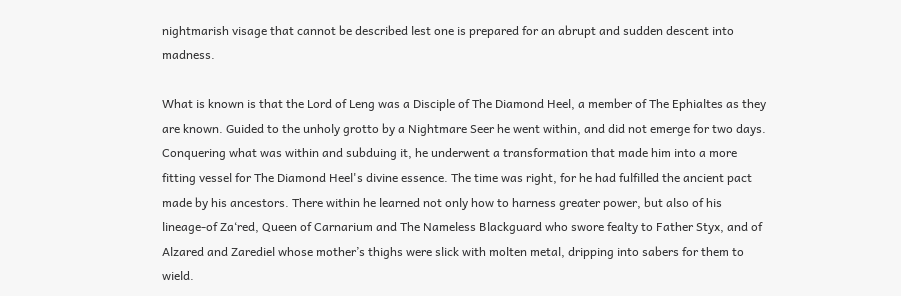nightmarish visage that cannot be described lest one is prepared for an abrupt and sudden descent into madness.

What is known is that the Lord of Leng was a Disciple of The Diamond Heel, a member of The Ephialtes as they are known. Guided to the unholy grotto by a Nightmare Seer he went within, and did not emerge for two days. Conquering what was within and subduing it, he underwent a transformation that made him into a more fitting vessel for The Diamond Heel's divine essence. The time was right, for he had fulfilled the ancient pact made by his ancestors. There within he learned not only how to harness greater power, but also of his lineage-of Za‘red, Queen of Carnarium and The Nameless Blackguard who swore fealty to Father Styx, and of Alzared and Zarediel whose mother’s thighs were slick with molten metal, dripping into sabers for them to wield.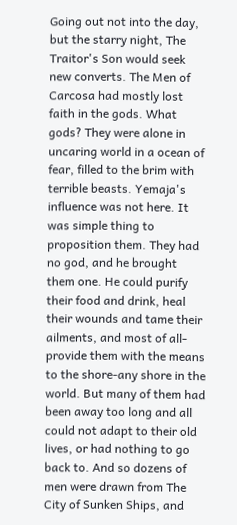Going out not into the day, but the starry night, The Traitor's Son would seek new converts. The Men of Carcosa had mostly lost faith in the gods. What gods? They were alone in uncaring world in a ocean of fear, filled to the brim with terrible beasts. Yemaja's influence was not here. It was simple thing to proposition them. They had no god, and he brought them one. He could purify their food and drink, heal their wounds and tame their ailments, and most of all-provide them with the means to the shore-any shore in the world. But many of them had been away too long and all could not adapt to their old lives, or had nothing to go back to. And so dozens of men were drawn from The City of Sunken Ships, and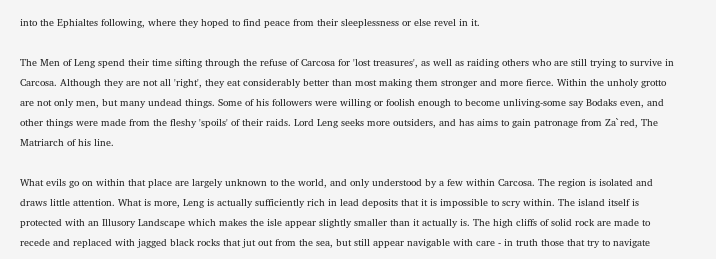into the Ephialtes following, where they hoped to find peace from their sleeplessness or else revel in it.

The Men of Leng spend their time sifting through the refuse of Carcosa for 'lost treasures', as well as raiding others who are still trying to survive in Carcosa. Although they are not all 'right', they eat considerably better than most making them stronger and more fierce. Within the unholy grotto are not only men, but many undead things. Some of his followers were willing or foolish enough to become unliving-some say Bodaks even, and other things were made from the fleshy 'spoils' of their raids. Lord Leng seeks more outsiders, and has aims to gain patronage from Za`red, The Matriarch of his line.

What evils go on within that place are largely unknown to the world, and only understood by a few within Carcosa. The region is isolated and draws little attention. What is more, Leng is actually sufficiently rich in lead deposits that it is impossible to scry within. The island itself is protected with an Illusory Landscape which makes the isle appear slightly smaller than it actually is. The high cliffs of solid rock are made to recede and replaced with jagged black rocks that jut out from the sea, but still appear navigable with care - in truth those that try to navigate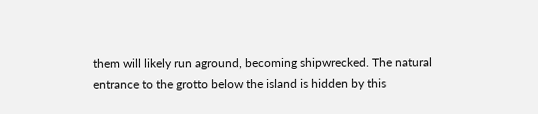them will likely run aground, becoming shipwrecked. The natural entrance to the grotto below the island is hidden by this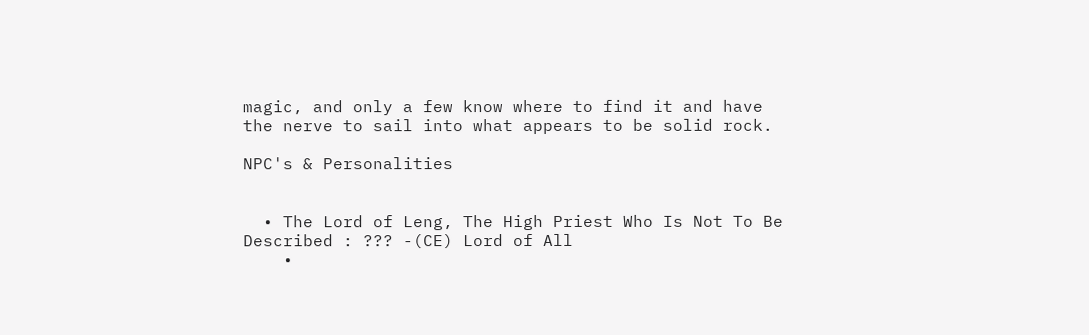magic, and only a few know where to find it and have the nerve to sail into what appears to be solid rock.

NPC's & Personalities


  • The Lord of Leng, The High Priest Who Is Not To Be Described : ??? -(CE) Lord of All
    •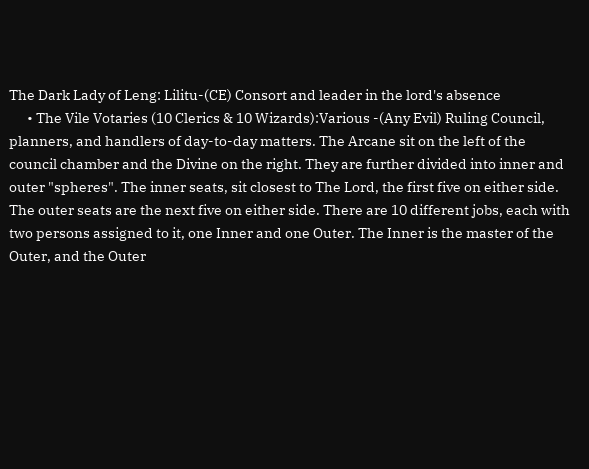The Dark Lady of Leng: Lilitu-(CE) Consort and leader in the lord's absence
      • The Vile Votaries (10 Clerics & 10 Wizards):Various -(Any Evil) Ruling Council, planners, and handlers of day-to-day matters. The Arcane sit on the left of the council chamber and the Divine on the right. They are further divided into inner and outer "spheres". The inner seats, sit closest to The Lord, the first five on either side. The outer seats are the next five on either side. There are 10 different jobs, each with two persons assigned to it, one Inner and one Outer. The Inner is the master of the Outer, and the Outer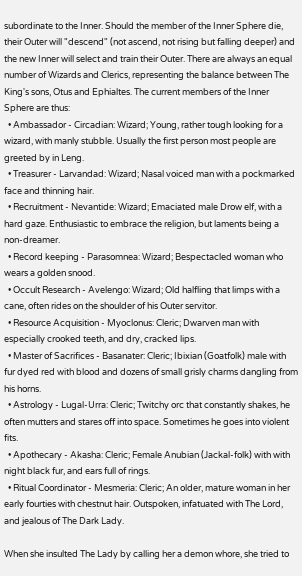subordinate to the Inner. Should the member of the Inner Sphere die, their Outer will "descend" (not ascend, not rising but falling deeper) and the new Inner will select and train their Outer. There are always an equal number of Wizards and Clerics, representing the balance between The King's sons, Otus and Ephialtes. The current members of the Inner Sphere are thus:
  • Ambassador - Circadian: Wizard; Young, rather tough looking for a wizard, with manly stubble. Usually the first person most people are greeted by in Leng.
  • Treasurer - Larvandad: Wizard; Nasal voiced man with a pockmarked face and thinning hair.
  • Recruitment - Nevantide: Wizard; Emaciated male Drow elf, with a hard gaze. Enthusiastic to embrace the religion, but laments being a non-dreamer.
  • Record keeping - Parasomnea: Wizard; Bespectacled woman who wears a golden snood.
  • Occult Research - Avelengo: Wizard; Old halfling that limps with a cane, often rides on the shoulder of his Outer servitor.
  • Resource Acquisition - Myoclonus: Cleric; Dwarven man with especially crooked teeth, and dry, cracked lips.
  • Master of Sacrifices - Basanater: Cleric; Ibixian (Goatfolk) male with fur dyed red with blood and dozens of small grisly charms dangling from his horns.
  • Astrology - Lugal-Urra: Cleric; Twitchy orc that constantly shakes, he often mutters and stares off into space. Sometimes he goes into violent fits.
  • Apothecary - Akasha: Cleric; Female Anubian (Jackal-folk) with with night black fur, and ears full of rings.
  • Ritual Coordinator - Mesmeria: Cleric; An older, mature woman in her early fourties with chestnut hair. Outspoken, infatuated with The Lord, and jealous of The Dark Lady.

When she insulted The Lady by calling her a demon whore, she tried to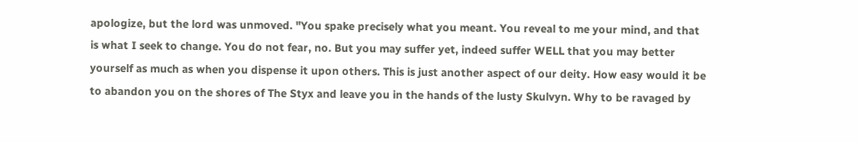apologize, but the lord was unmoved. "You spake precisely what you meant. You reveal to me your mind, and that is what I seek to change. You do not fear, no. But you may suffer yet, indeed suffer WELL that you may better yourself as much as when you dispense it upon others. This is just another aspect of our deity. How easy would it be to abandon you on the shores of The Styx and leave you in the hands of the lusty Skulvyn. Why to be ravaged by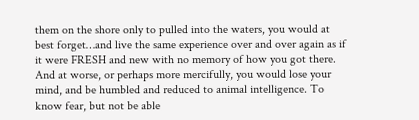them on the shore only to pulled into the waters, you would at best forget…and live the same experience over and over again as if it were FRESH and new with no memory of how you got there. And at worse, or perhaps more mercifully, you would lose your mind, and be humbled and reduced to animal intelligence. To know fear, but not be able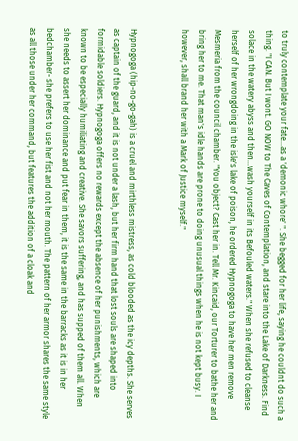to truly contemplate your fate…as a 'demonic whore' ". She begged for her life, saying he couldnt do such a thing. "I CAN. But I wont. GO NOW to The Caves of Contemplation, and stare into the Lake of Darkness. Find solace in the watery abyss and then…wash yourself in its Befouled waters." When she refused to cleanse herself of her wrongdoing in the isle's lake of poison, he ordered Hypnogoga to have her men remove Mesmeria from the council chamber. "You object? Cast her in. Tell Mr. Kincaid, our Torturer to bathe her and bring her to me. That man's idle hands are prone to doing unusual things when he is not kept busy. I however, shall brand her with a Mark of Justice myself."


Hypnogoga (hip-no-go-gah) is a cruel and mirthless mistress, as cold blooded as the icy depths. She serves as captain of the guard, and it is not under a lash, but her firm hand that lost souls are shaped into formidable soldiers. Hypnogoga offers no rewards except the absence of her punishments, which are known to be especially humiliating and creative. She savors suffering, and has supped of them all. When she needs to assert her dominance and put fear in them, it is the same in the barracks as it is in her bedchamber- she prefers to use her fist and not her mouth. The pattern of her armor shares the same style as all those under her command, but features the addition of a cloak and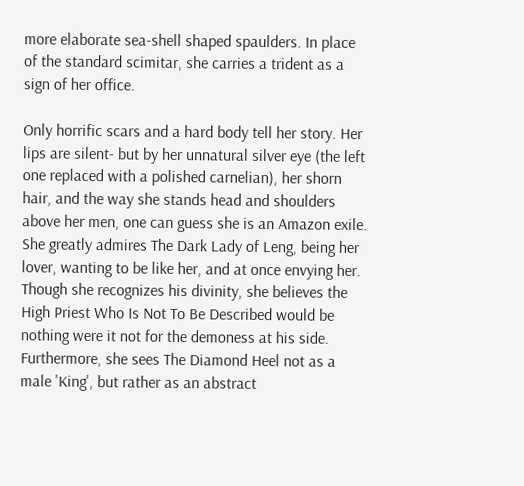more elaborate sea-shell shaped spaulders. In place of the standard scimitar, she carries a trident as a sign of her office.

Only horrific scars and a hard body tell her story. Her lips are silent- but by her unnatural silver eye (the left one replaced with a polished carnelian), her shorn hair, and the way she stands head and shoulders above her men, one can guess she is an Amazon exile. She greatly admires The Dark Lady of Leng, being her lover, wanting to be like her, and at once envying her. Though she recognizes his divinity, she believes the High Priest Who Is Not To Be Described would be nothing were it not for the demoness at his side. Furthermore, she sees The Diamond Heel not as a male 'King', but rather as an abstract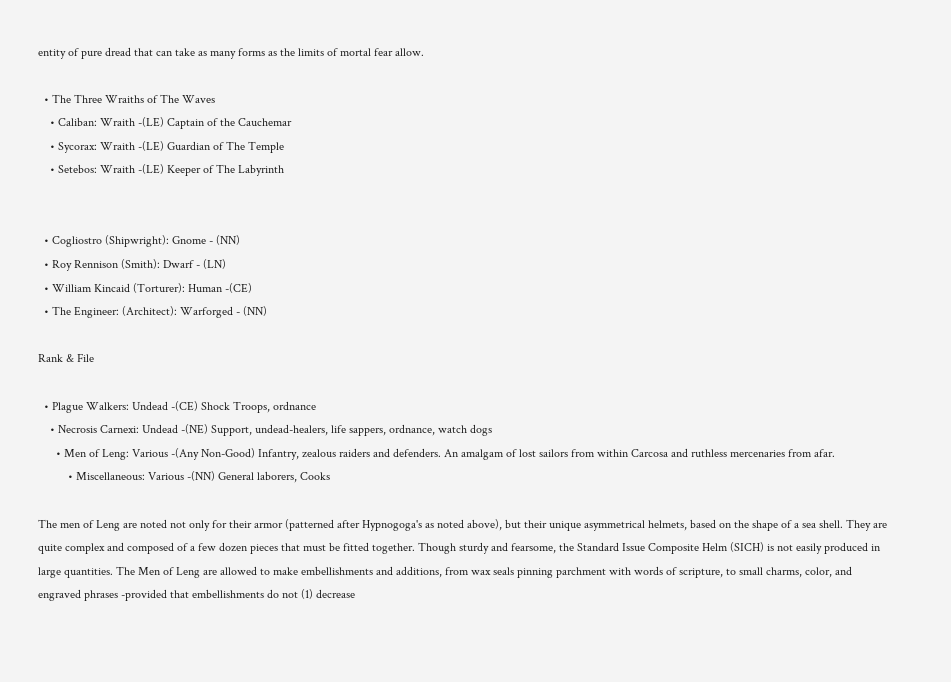entity of pure dread that can take as many forms as the limits of mortal fear allow.

  • The Three Wraiths of The Waves
    • Caliban: Wraith -(LE) Captain of the Cauchemar
    • Sycorax: Wraith -(LE) Guardian of The Temple
    • Setebos: Wraith -(LE) Keeper of The Labyrinth


  • Cogliostro (Shipwright): Gnome - (NN)
  • Roy Rennison (Smith): Dwarf - (LN)
  • William Kincaid (Torturer): Human -(CE)
  • The Engineer: (Architect): Warforged - (NN)

Rank & File

  • Plague Walkers: Undead -(CE) Shock Troops, ordnance
    • Necrosis Carnexi: Undead -(NE) Support, undead-healers, life sappers, ordnance, watch dogs
      • Men of Leng: Various -(Any Non-Good) Infantry, zealous raiders and defenders. An amalgam of lost sailors from within Carcosa and ruthless mercenaries from afar.
          • Miscellaneous: Various -(NN) General laborers, Cooks

The men of Leng are noted not only for their armor (patterned after Hypnogoga's as noted above), but their unique asymmetrical helmets, based on the shape of a sea shell. They are quite complex and composed of a few dozen pieces that must be fitted together. Though sturdy and fearsome, the Standard Issue Composite Helm (SICH) is not easily produced in large quantities. The Men of Leng are allowed to make embellishments and additions, from wax seals pinning parchment with words of scripture, to small charms, color, and engraved phrases -provided that embellishments do not (1) decrease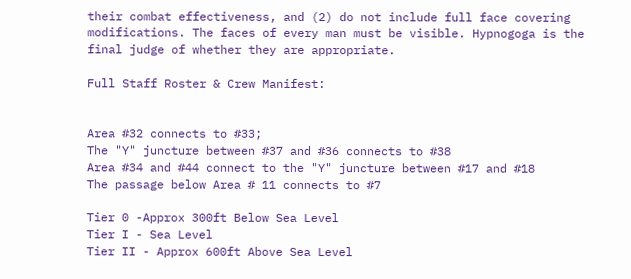their combat effectiveness, and (2) do not include full face covering modifications. The faces of every man must be visible. Hypnogoga is the final judge of whether they are appropriate.

Full Staff Roster & Crew Manifest:


Area #32 connects to #33;
The "Y" juncture between #37 and #36 connects to #38
Area #34 and #44 connect to the "Y" juncture between #17 and #18
The passage below Area # 11 connects to #7

Tier 0 -Approx 300ft Below Sea Level
Tier I - Sea Level
Tier II - Approx 600ft Above Sea Level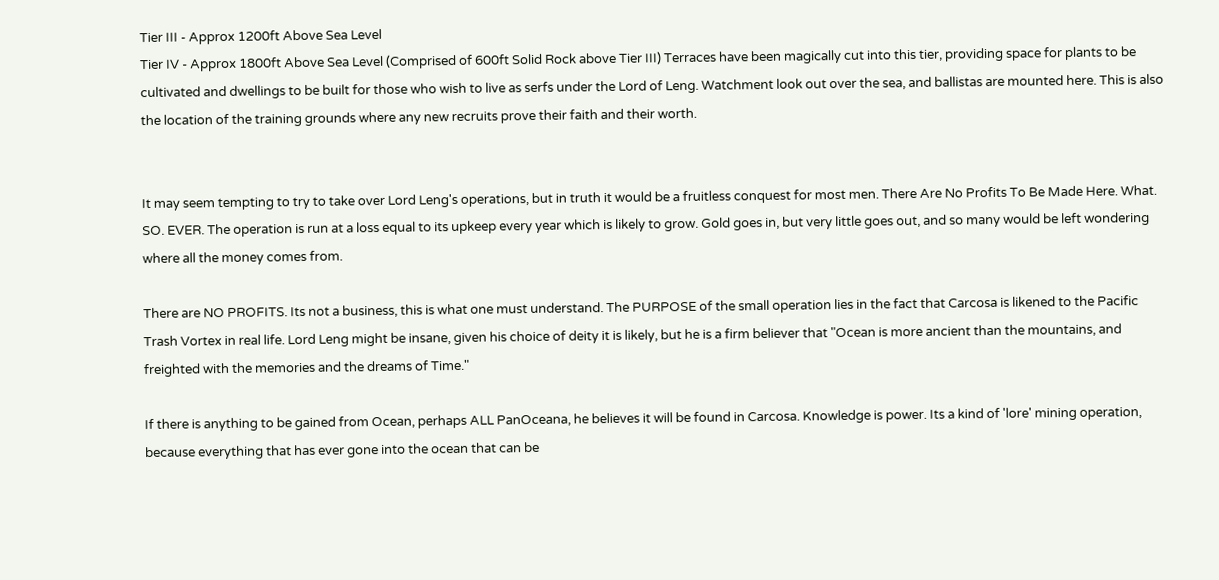Tier III - Approx 1200ft Above Sea Level
Tier IV - Approx 1800ft Above Sea Level (Comprised of 600ft Solid Rock above Tier III) Terraces have been magically cut into this tier, providing space for plants to be cultivated and dwellings to be built for those who wish to live as serfs under the Lord of Leng. Watchment look out over the sea, and ballistas are mounted here. This is also the location of the training grounds where any new recruits prove their faith and their worth.


It may seem tempting to try to take over Lord Leng's operations, but in truth it would be a fruitless conquest for most men. There Are No Profits To Be Made Here. What. SO. EVER. The operation is run at a loss equal to its upkeep every year which is likely to grow. Gold goes in, but very little goes out, and so many would be left wondering where all the money comes from.

There are NO PROFITS. Its not a business, this is what one must understand. The PURPOSE of the small operation lies in the fact that Carcosa is likened to the Pacific Trash Vortex in real life. Lord Leng might be insane, given his choice of deity it is likely, but he is a firm believer that "Ocean is more ancient than the mountains, and freighted with the memories and the dreams of Time."

If there is anything to be gained from Ocean, perhaps ALL PanOceana, he believes it will be found in Carcosa. Knowledge is power. Its a kind of 'lore' mining operation, because everything that has ever gone into the ocean that can be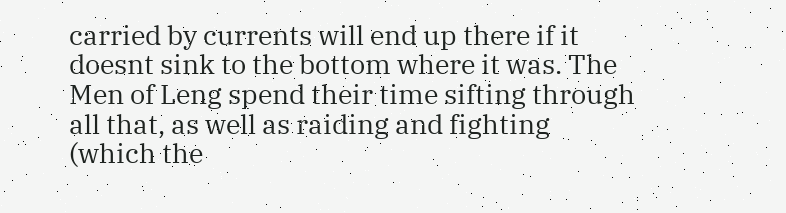carried by currents will end up there if it doesnt sink to the bottom where it was. The Men of Leng spend their time sifting through all that, as well as raiding and fighting (which the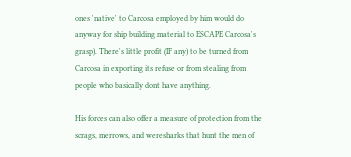ones 'native' to Carcosa employed by him would do anyway for ship building material to ESCAPE Carcosa's grasp). There's little profit (IF any) to be turned from Carcosa in exporting its refuse or from stealing from people who basically dont have anything.

His forces can also offer a measure of protection from the scrags, merrows, and weresharks that hunt the men of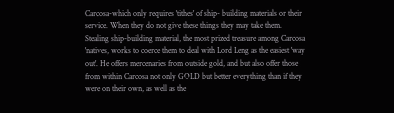Carcosa-which only requires 'tithes' of ship- building materials or their service. When they do not give these things they may take them. Stealing ship-building material, the most prized treasure among Carcosa 'natives, works to coerce them to deal with Lord Leng as the easiest 'way out'. He offers mercenaries from outside gold, and but also offer those from within Carcosa not only GOLD but better everything than if they were on their own, as well as the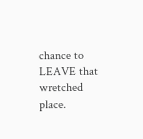chance to LEAVE that wretched place.